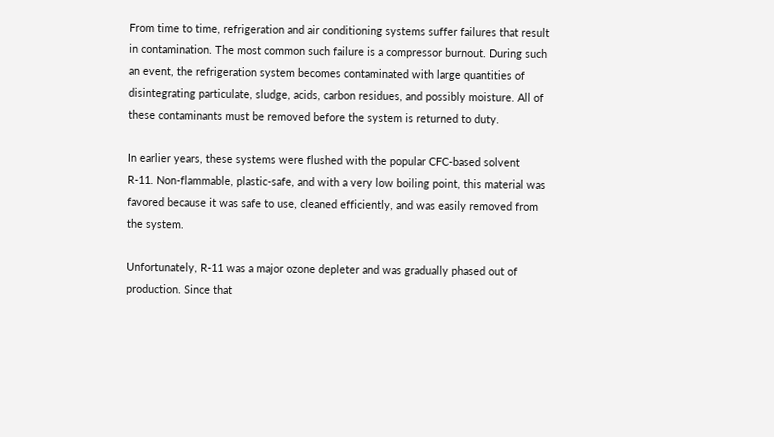From time to time, refrigeration and air conditioning systems suffer failures that result in contamination. The most common such failure is a compressor burnout. During such an event, the refrigeration system becomes contaminated with large quantities of disintegrating particulate, sludge, acids, carbon residues, and possibly moisture. All of these contaminants must be removed before the system is returned to duty.

In earlier years, these systems were flushed with the popular CFC-based solvent R-11. Non-flammable, plastic-safe, and with a very low boiling point, this material was favored because it was safe to use, cleaned efficiently, and was easily removed from the system.

Unfortunately, R-11 was a major ozone depleter and was gradually phased out of production. Since that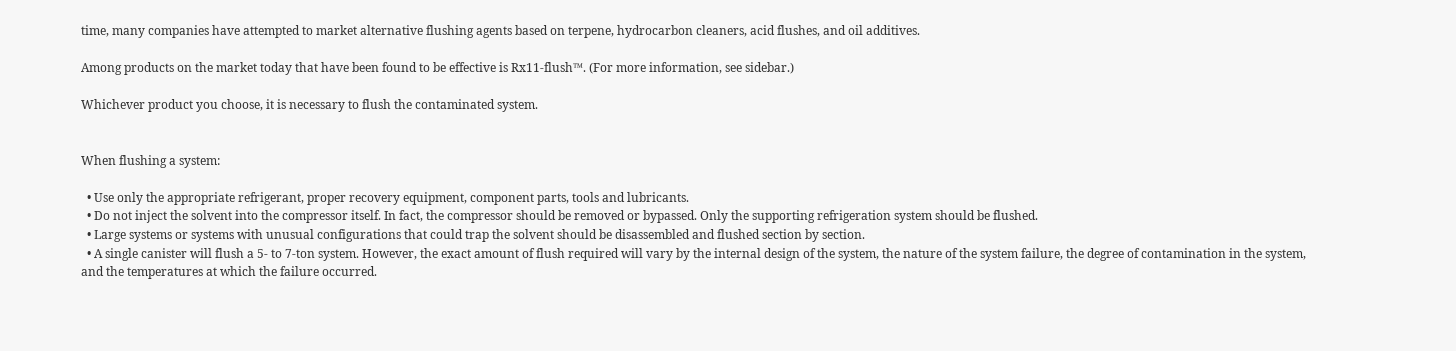time, many companies have attempted to market alternative flushing agents based on terpene, hydrocarbon cleaners, acid flushes, and oil additives.

Among products on the market today that have been found to be effective is Rx11-flush™. (For more information, see sidebar.)

Whichever product you choose, it is necessary to flush the contaminated system.


When flushing a system:

  • Use only the appropriate refrigerant, proper recovery equipment, component parts, tools and lubricants.
  • Do not inject the solvent into the compressor itself. In fact, the compressor should be removed or bypassed. Only the supporting refrigeration system should be flushed.
  • Large systems or systems with unusual configurations that could trap the solvent should be disassembled and flushed section by section.
  • A single canister will flush a 5- to 7-ton system. However, the exact amount of flush required will vary by the internal design of the system, the nature of the system failure, the degree of contamination in the system, and the temperatures at which the failure occurred.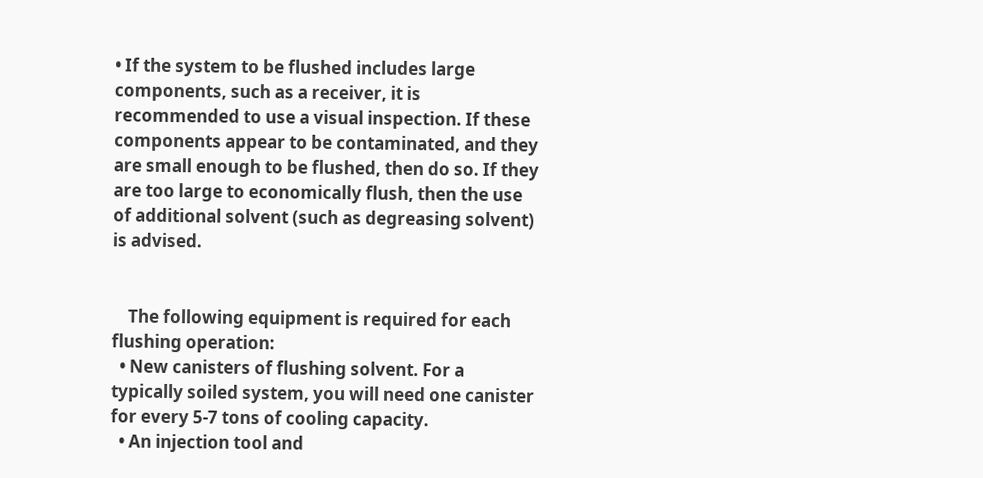• If the system to be flushed includes large components, such as a receiver, it is recommended to use a visual inspection. If these components appear to be contaminated, and they are small enough to be flushed, then do so. If they are too large to economically flush, then the use of additional solvent (such as degreasing solvent) is advised.


    The following equipment is required for each flushing operation:
  • New canisters of flushing solvent. For a typically soiled system, you will need one canister for every 5-7 tons of cooling capacity.
  • An injection tool and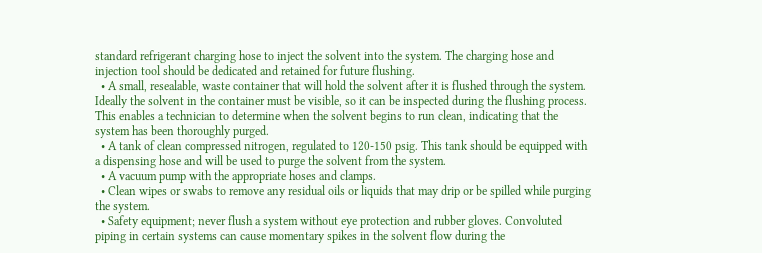standard refrigerant charging hose to inject the solvent into the system. The charging hose and injection tool should be dedicated and retained for future flushing.
  • A small, resealable, waste container that will hold the solvent after it is flushed through the system. Ideally the solvent in the container must be visible, so it can be inspected during the flushing process. This enables a technician to determine when the solvent begins to run clean, indicating that the system has been thoroughly purged.
  • A tank of clean compressed nitrogen, regulated to 120-150 psig. This tank should be equipped with a dispensing hose and will be used to purge the solvent from the system.
  • A vacuum pump with the appropriate hoses and clamps.
  • Clean wipes or swabs to remove any residual oils or liquids that may drip or be spilled while purging the system.
  • Safety equipment; never flush a system without eye protection and rubber gloves. Convoluted piping in certain systems can cause momentary spikes in the solvent flow during the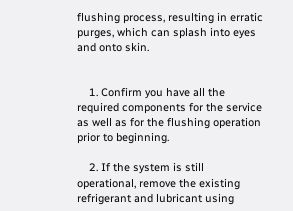flushing process, resulting in erratic purges, which can splash into eyes and onto skin.


    1. Confirm you have all the required components for the service as well as for the flushing operation prior to beginning.

    2. If the system is still operational, remove the existing refrigerant and lubricant using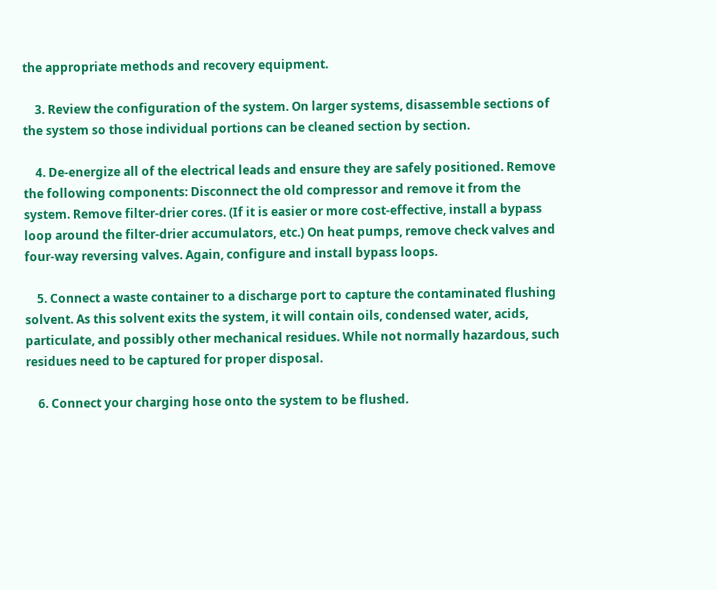the appropriate methods and recovery equipment.

    3. Review the configuration of the system. On larger systems, disassemble sections of the system so those individual portions can be cleaned section by section.

    4. De-energize all of the electrical leads and ensure they are safely positioned. Remove the following components: Disconnect the old compressor and remove it from the system. Remove filter-drier cores. (If it is easier or more cost-effective, install a bypass loop around the filter-drier accumulators, etc.) On heat pumps, remove check valves and four-way reversing valves. Again, configure and install bypass loops.

    5. Connect a waste container to a discharge port to capture the contaminated flushing solvent. As this solvent exits the system, it will contain oils, condensed water, acids, particulate, and possibly other mechanical residues. While not normally hazardous, such residues need to be captured for proper disposal.

    6. Connect your charging hose onto the system to be flushed.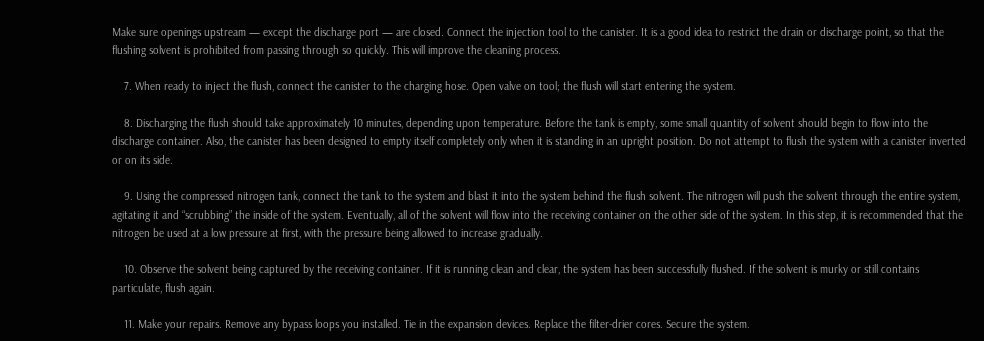Make sure openings upstream — except the discharge port — are closed. Connect the injection tool to the canister. It is a good idea to restrict the drain or discharge point, so that the flushing solvent is prohibited from passing through so quickly. This will improve the cleaning process.

    7. When ready to inject the flush, connect the canister to the charging hose. Open valve on tool; the flush will start entering the system.

    8. Discharging the flush should take approximately 10 minutes, depending upon temperature. Before the tank is empty, some small quantity of solvent should begin to flow into the discharge container. Also, the canister has been designed to empty itself completely only when it is standing in an upright position. Do not attempt to flush the system with a canister inverted or on its side.

    9. Using the compressed nitrogen tank, connect the tank to the system and blast it into the system behind the flush solvent. The nitrogen will push the solvent through the entire system, agitating it and “scrubbing” the inside of the system. Eventually, all of the solvent will flow into the receiving container on the other side of the system. In this step, it is recommended that the nitrogen be used at a low pressure at first, with the pressure being allowed to increase gradually.

    10. Observe the solvent being captured by the receiving container. If it is running clean and clear, the system has been successfully flushed. If the solvent is murky or still contains particulate, flush again.

    11. Make your repairs. Remove any bypass loops you installed. Tie in the expansion devices. Replace the filter-drier cores. Secure the system.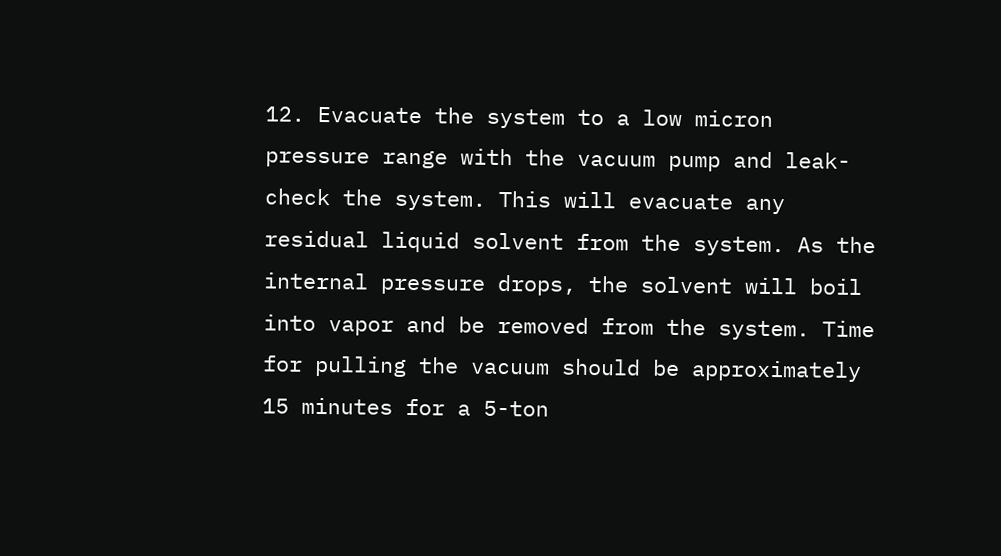12. Evacuate the system to a low micron pressure range with the vacuum pump and leak-check the system. This will evacuate any residual liquid solvent from the system. As the internal pressure drops, the solvent will boil into vapor and be removed from the system. Time for pulling the vacuum should be approximately 15 minutes for a 5-ton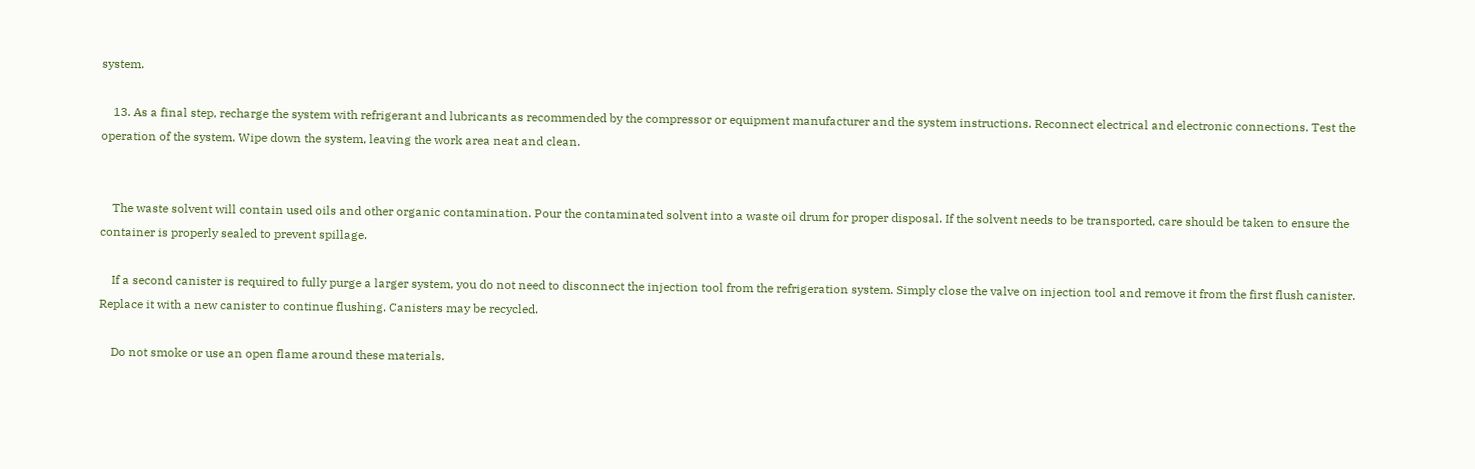system.

    13. As a final step, recharge the system with refrigerant and lubricants as recommended by the compressor or equipment manufacturer and the system instructions. Reconnect electrical and electronic connections. Test the operation of the system. Wipe down the system, leaving the work area neat and clean.


    The waste solvent will contain used oils and other organic contamination. Pour the contaminated solvent into a waste oil drum for proper disposal. If the solvent needs to be transported, care should be taken to ensure the container is properly sealed to prevent spillage.

    If a second canister is required to fully purge a larger system, you do not need to disconnect the injection tool from the refrigeration system. Simply close the valve on injection tool and remove it from the first flush canister. Replace it with a new canister to continue flushing. Canisters may be recycled.

    Do not smoke or use an open flame around these materials.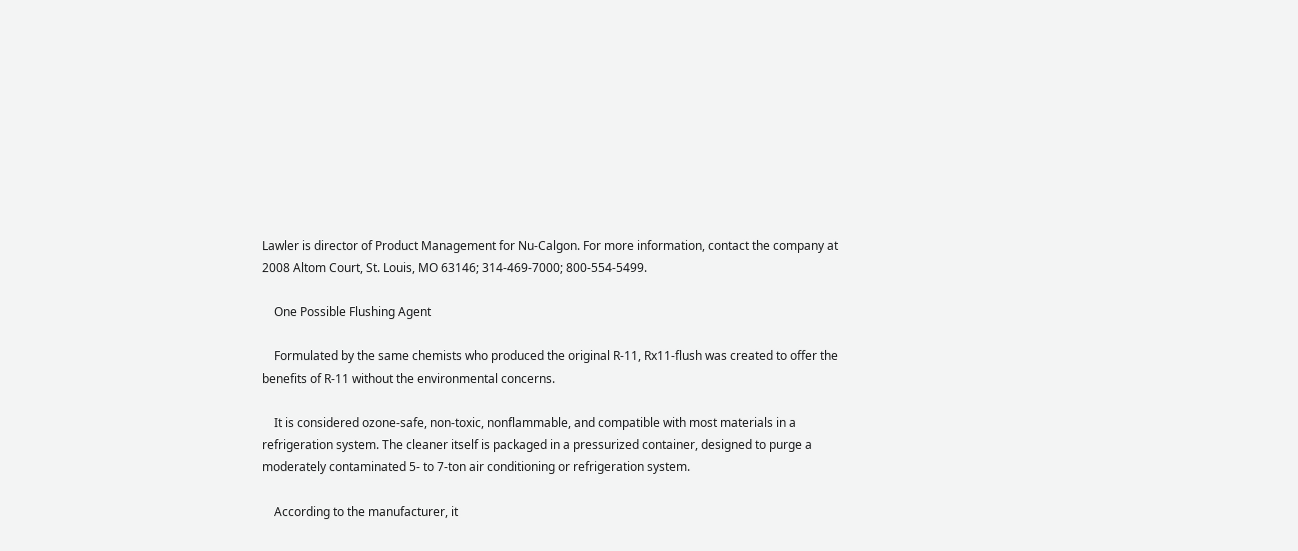Lawler is director of Product Management for Nu-Calgon. For more information, contact the company at 2008 Altom Court, St. Louis, MO 63146; 314-469-7000; 800-554-5499.

    One Possible Flushing Agent

    Formulated by the same chemists who produced the original R-11, Rx11-flush was created to offer the benefits of R-11 without the environmental concerns.

    It is considered ozone-safe, non-toxic, nonflammable, and compatible with most materials in a refrigeration system. The cleaner itself is packaged in a pressurized container, designed to purge a moderately contaminated 5- to 7-ton air conditioning or refrigeration system.

    According to the manufacturer, it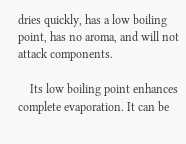dries quickly, has a low boiling point, has no aroma, and will not attack components.

    Its low boiling point enhances complete evaporation. It can be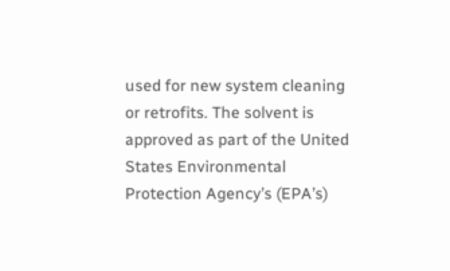used for new system cleaning or retrofits. The solvent is approved as part of the United States Environmental Protection Agency’s (EPA’s)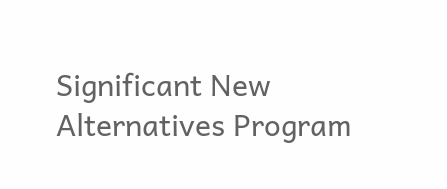Significant New Alternatives Program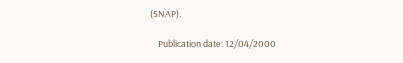(SNAP).

    Publication date: 12/04/2000